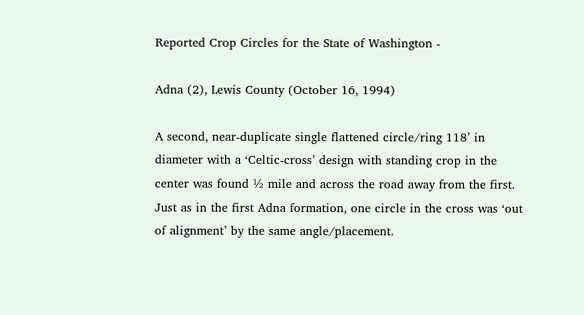Reported Crop Circles for the State of Washington -

Adna (2), Lewis County (October 16, 1994)

A second, near-duplicate single flattened circle/ring 118’ in diameter with a ‘Celtic-cross’ design with standing crop in the center was found ½ mile and across the road away from the first. Just as in the first Adna formation, one circle in the cross was ‘out of alignment’ by the same angle/placement.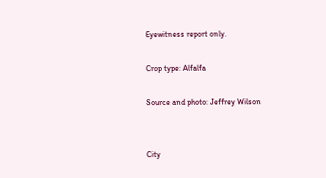Eyewitness report only.

Crop type: Alfalfa

Source and photo: Jeffrey Wilson


City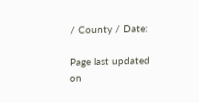/ County / Date:

Page last updated on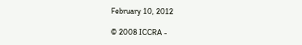February 10, 2012

© 2008 ICCRA -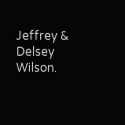Jeffrey & Delsey Wilson.